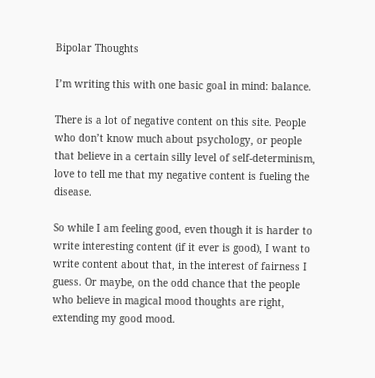Bipolar Thoughts

I’m writing this with one basic goal in mind: balance.

There is a lot of negative content on this site. People who don’t know much about psychology, or people that believe in a certain silly level of self-determinism, love to tell me that my negative content is fueling the disease.

So while I am feeling good, even though it is harder to write interesting content (if it ever is good), I want to write content about that, in the interest of fairness I guess. Or maybe, on the odd chance that the people who believe in magical mood thoughts are right, extending my good mood.